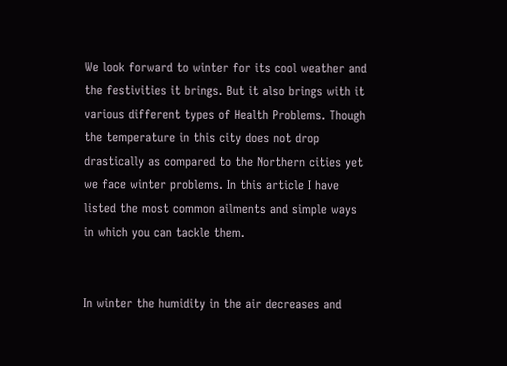We look forward to winter for its cool weather and the festivities it brings. But it also brings with it various different types of Health Problems. Though the temperature in this city does not drop drastically as compared to the Northern cities yet we face winter problems. In this article I have listed the most common ailments and simple ways in which you can tackle them.


In winter the humidity in the air decreases and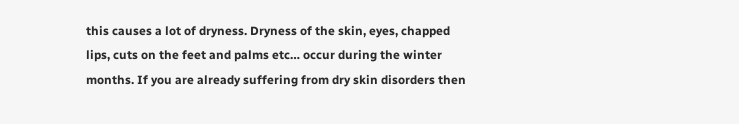this causes a lot of dryness. Dryness of the skin, eyes, chapped lips, cuts on the feet and palms etc… occur during the winter months. If you are already suffering from dry skin disorders then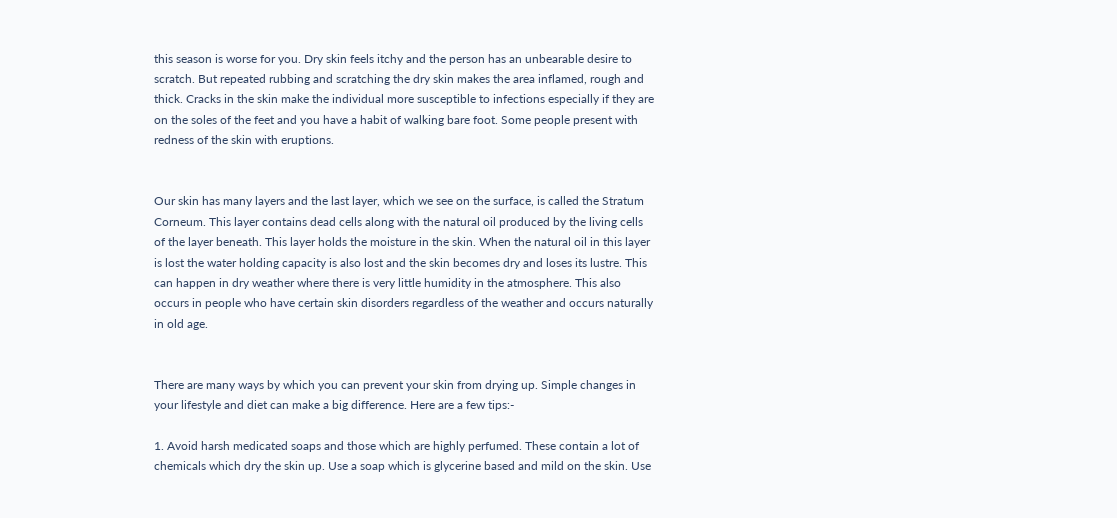this season is worse for you. Dry skin feels itchy and the person has an unbearable desire to scratch. But repeated rubbing and scratching the dry skin makes the area inflamed, rough and thick. Cracks in the skin make the individual more susceptible to infections especially if they are on the soles of the feet and you have a habit of walking bare foot. Some people present with redness of the skin with eruptions.


Our skin has many layers and the last layer, which we see on the surface, is called the Stratum Corneum. This layer contains dead cells along with the natural oil produced by the living cells of the layer beneath. This layer holds the moisture in the skin. When the natural oil in this layer is lost the water holding capacity is also lost and the skin becomes dry and loses its lustre. This can happen in dry weather where there is very little humidity in the atmosphere. This also occurs in people who have certain skin disorders regardless of the weather and occurs naturally in old age.


There are many ways by which you can prevent your skin from drying up. Simple changes in your lifestyle and diet can make a big difference. Here are a few tips:-

1. Avoid harsh medicated soaps and those which are highly perfumed. These contain a lot of chemicals which dry the skin up. Use a soap which is glycerine based and mild on the skin. Use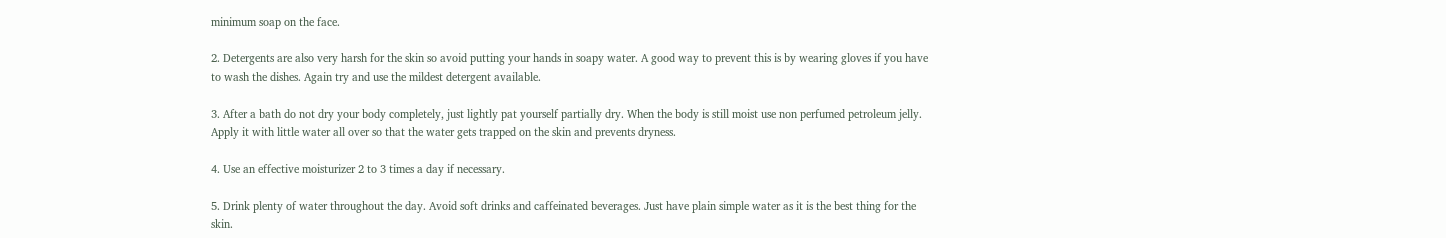minimum soap on the face.

2. Detergents are also very harsh for the skin so avoid putting your hands in soapy water. A good way to prevent this is by wearing gloves if you have to wash the dishes. Again try and use the mildest detergent available.

3. After a bath do not dry your body completely, just lightly pat yourself partially dry. When the body is still moist use non perfumed petroleum jelly. Apply it with little water all over so that the water gets trapped on the skin and prevents dryness.

4. Use an effective moisturizer 2 to 3 times a day if necessary.

5. Drink plenty of water throughout the day. Avoid soft drinks and caffeinated beverages. Just have plain simple water as it is the best thing for the skin.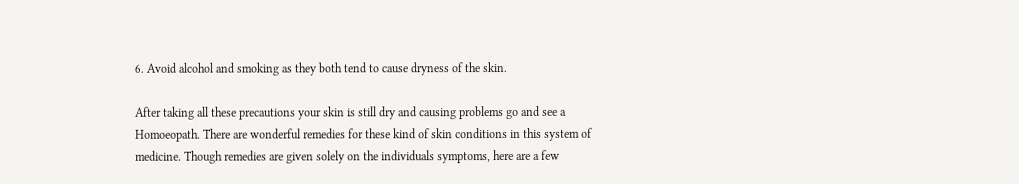6. Avoid alcohol and smoking as they both tend to cause dryness of the skin.

After taking all these precautions your skin is still dry and causing problems go and see a Homoeopath. There are wonderful remedies for these kind of skin conditions in this system of medicine. Though remedies are given solely on the individuals symptoms, here are a few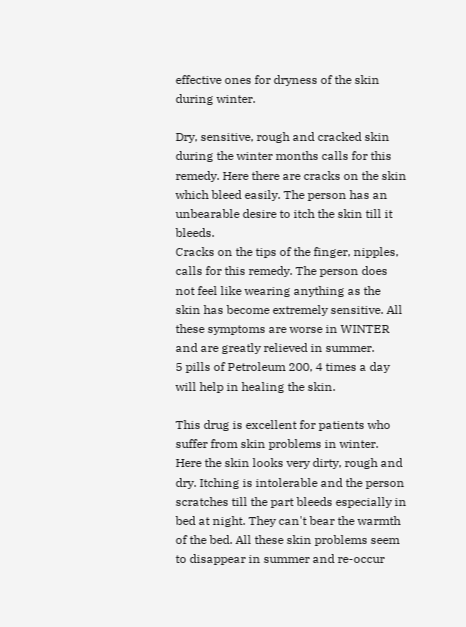effective ones for dryness of the skin during winter.

Dry, sensitive, rough and cracked skin during the winter months calls for this remedy. Here there are cracks on the skin which bleed easily. The person has an unbearable desire to itch the skin till it bleeds.
Cracks on the tips of the finger, nipples, calls for this remedy. The person does not feel like wearing anything as the skin has become extremely sensitive. All these symptoms are worse in WINTER and are greatly relieved in summer.
5 pills of Petroleum 200, 4 times a day will help in healing the skin.

This drug is excellent for patients who suffer from skin problems in winter. Here the skin looks very dirty, rough and dry. Itching is intolerable and the person scratches till the part bleeds especially in bed at night. They can't bear the warmth of the bed. All these skin problems seem to disappear in summer and re-occur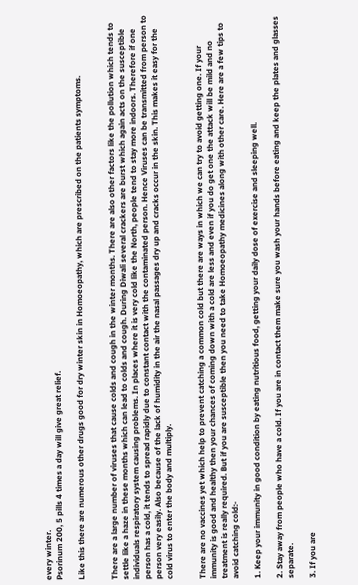every winter.
Psorinum 200, 5 pills 4 times a day will give great relief.

Like this there are numerous other drugs good for dry winter skin in Homoeopathy, which are prescribed on the patients symptoms.


There are a large number of viruses that cause colds and cough in the winter months. There are also other factors like the pollution which tends to settle like a haze in these months which can lead to colds and cough. During Diwali several crackers are burst which again acts on the susceptible individuals respiratory system causing problems. In places where it is very cold like the North, people tend to stay more indoors. Therefore if one person has a cold, it tends to spread rapidly due to constant contact with the contaminated person. Hence Viruses can be transmitted from person to person very easily. Also because of the lack of humidity in the air the nasal passages dry up and cracks occur in the skin. This makes it easy for the cold virus to enter the body and multiply.


There are no vaccines yet which help to prevent catching a common cold but there are ways in which we can try to avoid getting one. If your immunity is good and healthy then your chances of coming down with a cold are less and even if you do get one the attack will be mild and no treatment is really required. But if you are susceptible then you need to take Homoeopathy medicines along with other care. Here are a few tips to avoid catching cold:-

1. Keep your immunity in good condition by eating nutritious food, getting your daily dose of exercise and sleeping well.

2. Stay away from people who have a cold. If you are in contact them make sure you wash your hands before eating and keep the plates and glasses separate.

3. If you are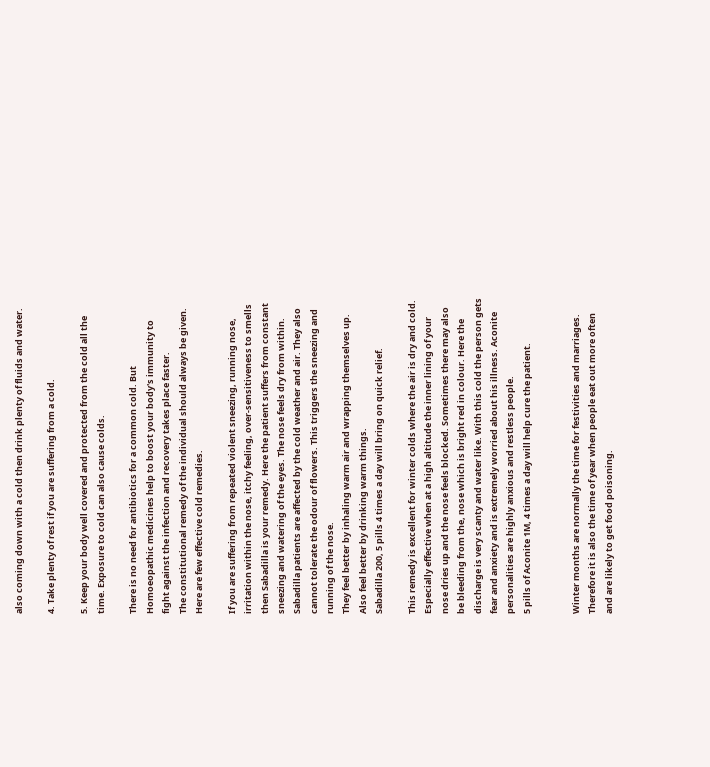also coming down with a cold then drink plenty of fluids and water.

4. Take plenty of rest if you are suffering from a cold.

5. Keep your body well covered and protected from the cold all the time. Exposure to cold can also cause colds.

There is no need for antibiotics for a common cold. But Homoeopathic medicines help to boost your body's immunity to fight against the infection and recovery takes place faster.
The constitutional remedy of the individual should always be given. Here are few effective cold remedies.

If you are suffering from repeated violent sneezing, running nose, irritation within the nose, itchy feeling, over-sensitiveness to smells then Sabadilla is your remedy. Here the patient suffers from constant sneezing and watering of the eyes. The nose feels dry from within. Sabadilla patients are affected by the cold weather and air. They also cannot tolerate the odour of flowers. This triggers the sneezing and running of the nose.
They feel better by inhaling warm air and wrapping themselves up. Also feel better by drinking warm things.
Sabadilla 200, 5 pills 4 times a day will bring on quick relief.

This remedy is excellent for winter colds where the air is dry and cold. Especially effective when at a high altitude the inner lining of your nose dries up and the nose feels blocked. Sometimes there may also be bleeding from the, nose which is bright red in colour. Here the discharge is very scanty and water like. With this cold the person gets fear and anxiety and is extremely worried about his illness. Aconite personalities are highly anxious and restless people.
5 pills of Aconite 1M, 4 times a day will help cure the patient.


Winter months are normally the time for festivities and marriages. Therefore it is also the time of year when people eat out more often and are likely to get food poisoning.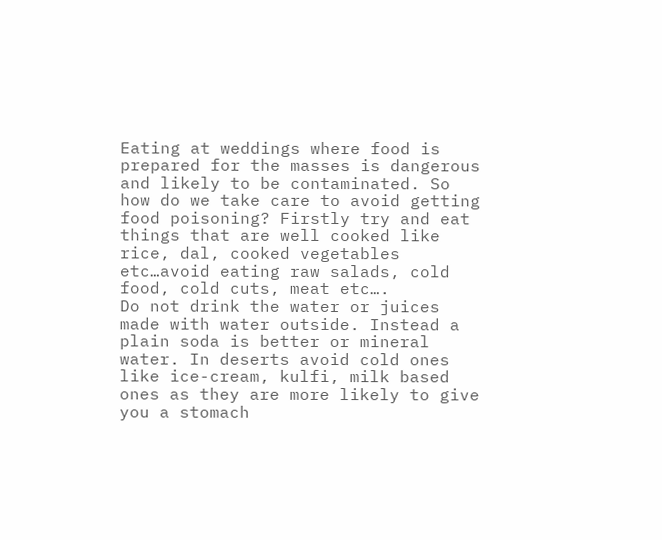Eating at weddings where food is prepared for the masses is dangerous and likely to be contaminated. So how do we take care to avoid getting food poisoning? Firstly try and eat things that are well cooked like rice, dal, cooked vegetables etc…avoid eating raw salads, cold food, cold cuts, meat etc….
Do not drink the water or juices made with water outside. Instead a plain soda is better or mineral water. In deserts avoid cold ones like ice-cream, kulfi, milk based ones as they are more likely to give you a stomach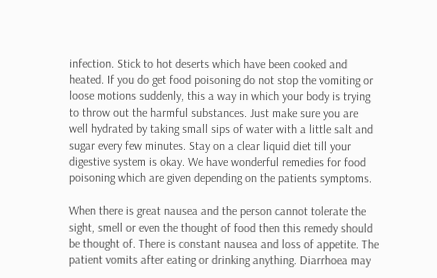infection. Stick to hot deserts which have been cooked and heated. If you do get food poisoning do not stop the vomiting or loose motions suddenly, this a way in which your body is trying to throw out the harmful substances. Just make sure you are well hydrated by taking small sips of water with a little salt and sugar every few minutes. Stay on a clear liquid diet till your digestive system is okay. We have wonderful remedies for food poisoning which are given depending on the patients symptoms.

When there is great nausea and the person cannot tolerate the sight, smell or even the thought of food then this remedy should be thought of. There is constant nausea and loss of appetite. The patient vomits after eating or drinking anything. Diarrhoea may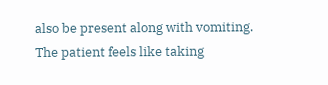also be present along with vomiting.
The patient feels like taking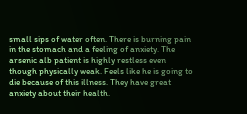small sips of water often. There is burning pain in the stomach and a feeling of anxiety. The arsenic alb patient is highly restless even though physically weak. Feels like he is going to die because of this illness. They have great anxiety about their health.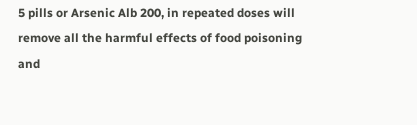5 pills or Arsenic Alb 200, in repeated doses will remove all the harmful effects of food poisoning and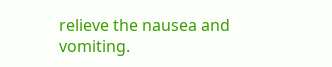relieve the nausea and vomiting.